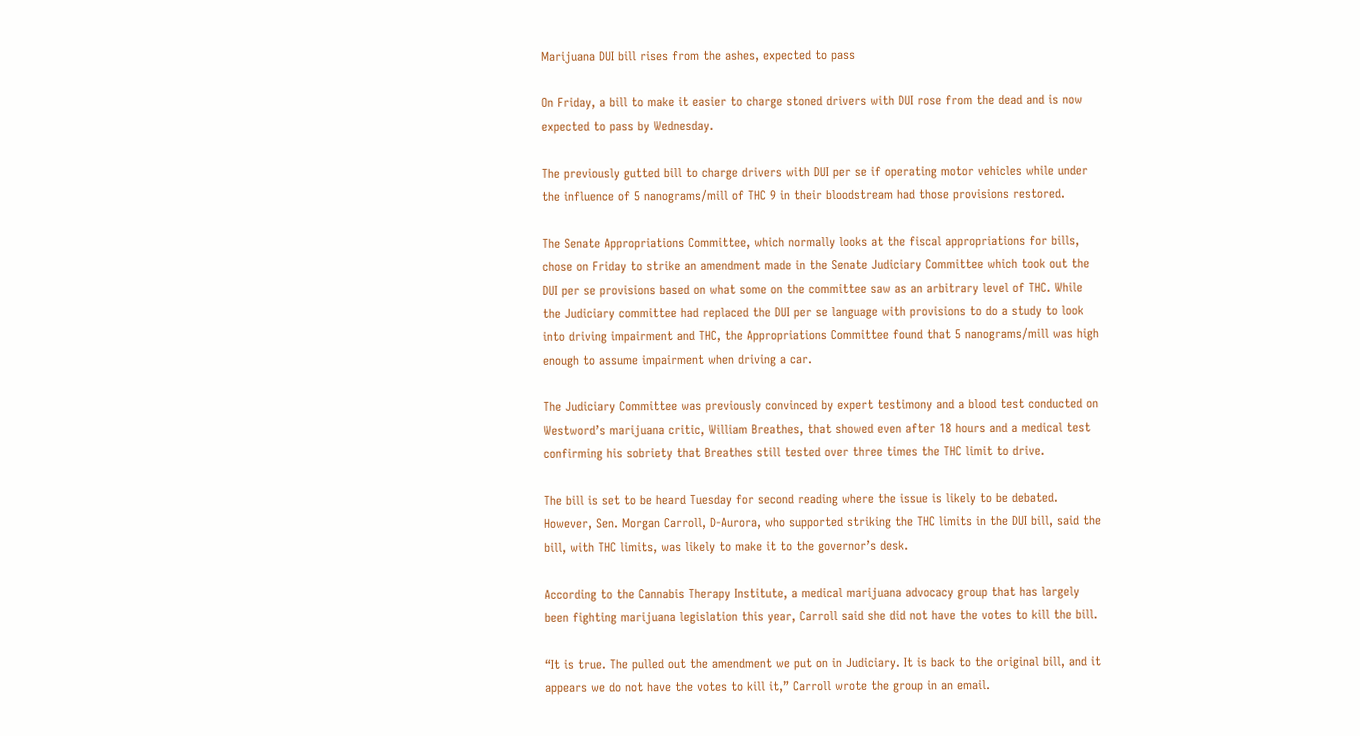Marijuana DUI bill rises from the ashes, expected to pass

On Friday, a bill to make it easier to charge stoned drivers with DUI rose from the dead and is now expected to pass by Wednesday.

The previously gutted bill to charge drivers with DUI per se if operating motor vehicles while under the influence of 5 nanograms/mill of THC 9 in their bloodstream had those provisions restored.

The Senate Appropriations Committee, which normally looks at the fiscal appropriations for bills, chose on Friday to strike an amendment made in the Senate Judiciary Committee which took out the DUI per se provisions based on what some on the committee saw as an arbitrary level of THC. While the Judiciary committee had replaced the DUI per se language with provisions to do a study to look into driving impairment and THC, the Appropriations Committee found that 5 nanograms/mill was high enough to assume impairment when driving a car.

The Judiciary Committee was previously convinced by expert testimony and a blood test conducted on Westword’s marijuana critic, William Breathes, that showed even after 18 hours and a medical test confirming his sobriety that Breathes still tested over three times the THC limit to drive.

The bill is set to be heard Tuesday for second reading where the issue is likely to be debated. However, Sen. Morgan Carroll, D-Aurora, who supported striking the THC limits in the DUI bill, said the bill, with THC limits, was likely to make it to the governor’s desk.

According to the Cannabis Therapy Institute, a medical marijuana advocacy group that has largely been fighting marijuana legislation this year, Carroll said she did not have the votes to kill the bill.

“It is true. The pulled out the amendment we put on in Judiciary. It is back to the original bill, and it appears we do not have the votes to kill it,” Carroll wrote the group in an email.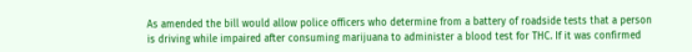As amended the bill would allow police officers who determine from a battery of roadside tests that a person is driving while impaired after consuming marijuana to administer a blood test for THC. If it was confirmed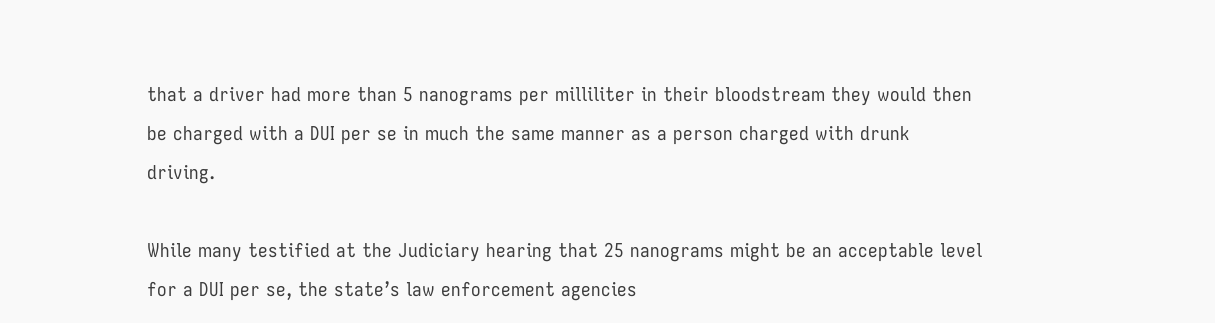that a driver had more than 5 nanograms per milliliter in their bloodstream they would then be charged with a DUI per se in much the same manner as a person charged with drunk driving.

While many testified at the Judiciary hearing that 25 nanograms might be an acceptable level for a DUI per se, the state’s law enforcement agencies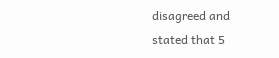disagreed and stated that 5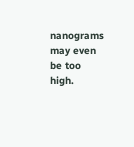nanograms may even be too high.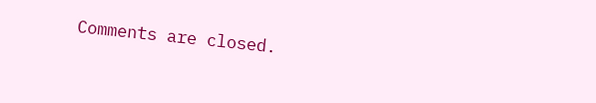Comments are closed.